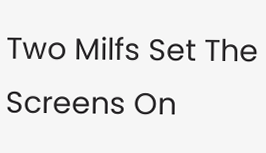Two Milfs Set The Screens On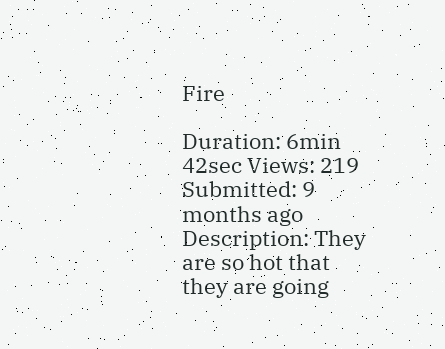Fire

Duration: 6min 42sec Views: 219 Submitted: 9 months ago
Description: They are so hot that they are going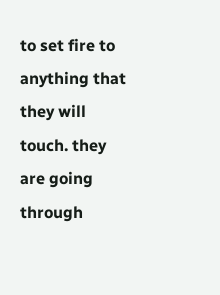to set fire to anything that they will touch. they are going through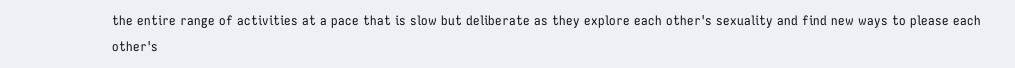the entire range of activities at a pace that is slow but deliberate as they explore each other's sexuality and find new ways to please each other's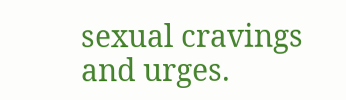sexual cravings and urges.